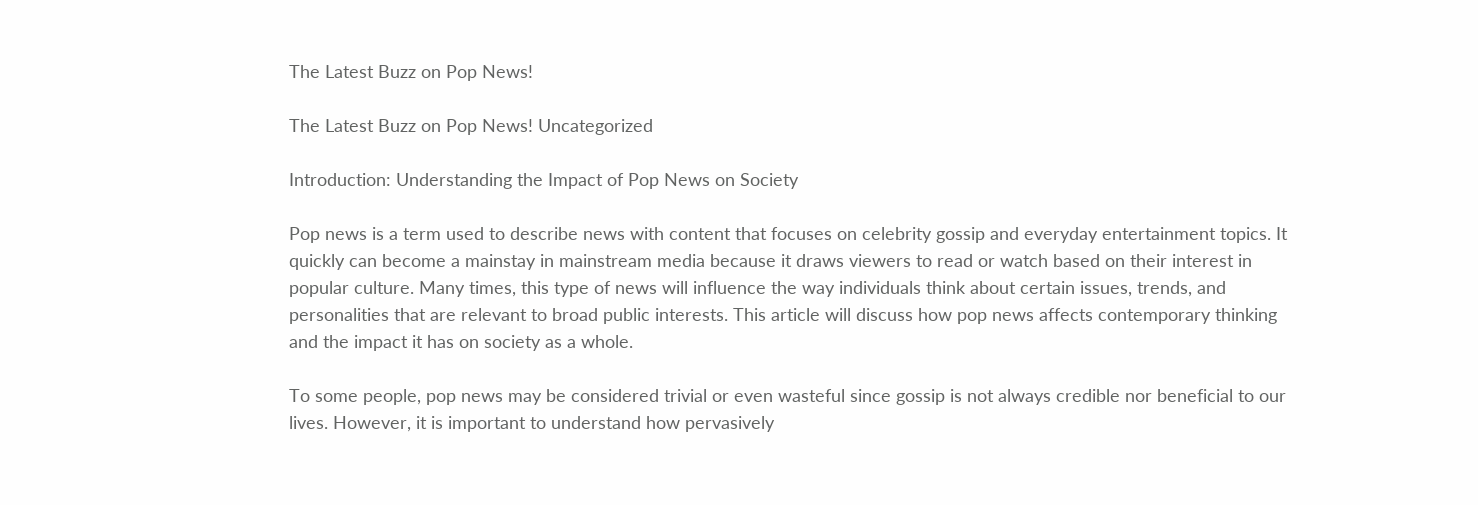The Latest Buzz on Pop News!

The Latest Buzz on Pop News! Uncategorized

Introduction: Understanding the Impact of Pop News on Society

Pop news is a term used to describe news with content that focuses on celebrity gossip and everyday entertainment topics. It quickly can become a mainstay in mainstream media because it draws viewers to read or watch based on their interest in popular culture. Many times, this type of news will influence the way individuals think about certain issues, trends, and personalities that are relevant to broad public interests. This article will discuss how pop news affects contemporary thinking and the impact it has on society as a whole.

To some people, pop news may be considered trivial or even wasteful since gossip is not always credible nor beneficial to our lives. However, it is important to understand how pervasively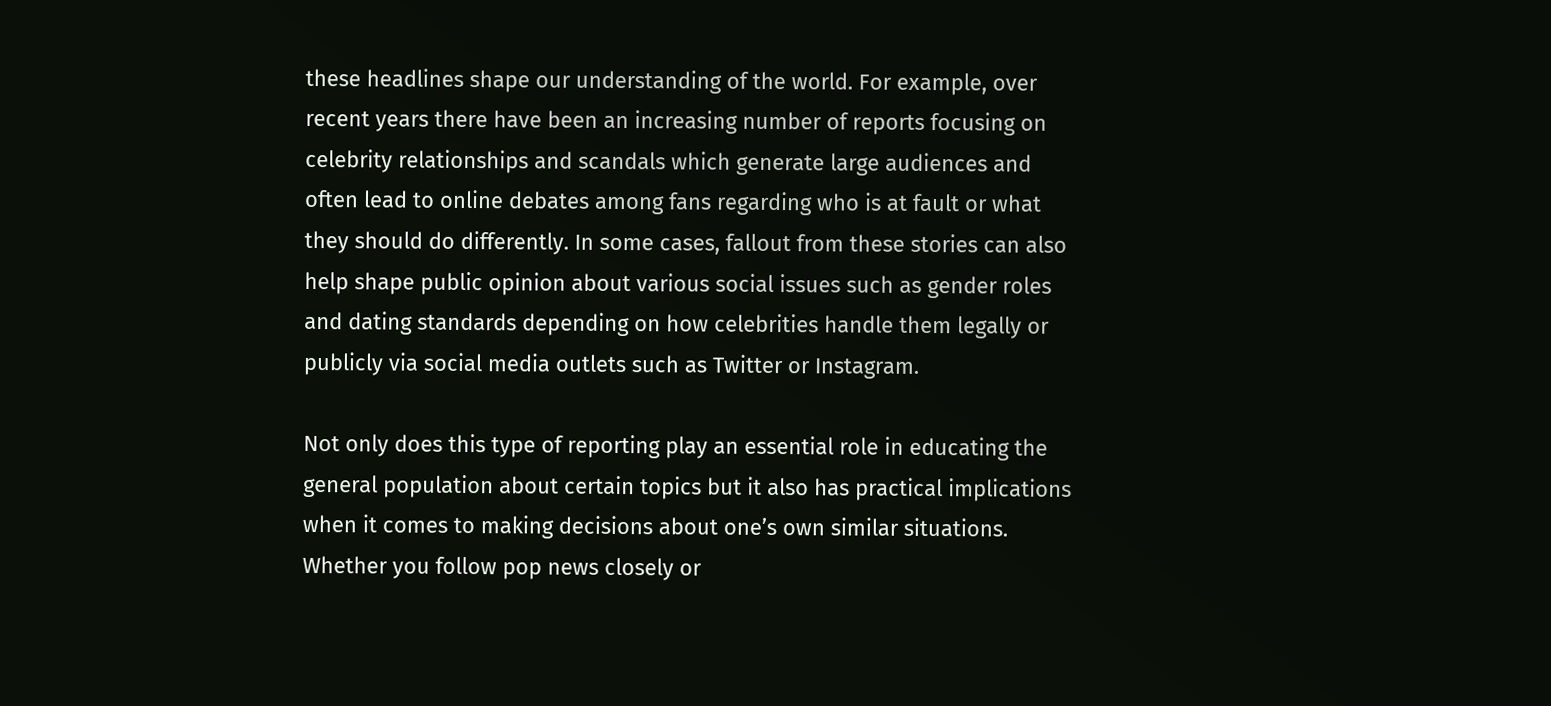these headlines shape our understanding of the world. For example, over recent years there have been an increasing number of reports focusing on celebrity relationships and scandals which generate large audiences and often lead to online debates among fans regarding who is at fault or what they should do differently. In some cases, fallout from these stories can also help shape public opinion about various social issues such as gender roles and dating standards depending on how celebrities handle them legally or publicly via social media outlets such as Twitter or Instagram.

Not only does this type of reporting play an essential role in educating the general population about certain topics but it also has practical implications when it comes to making decisions about one’s own similar situations. Whether you follow pop news closely or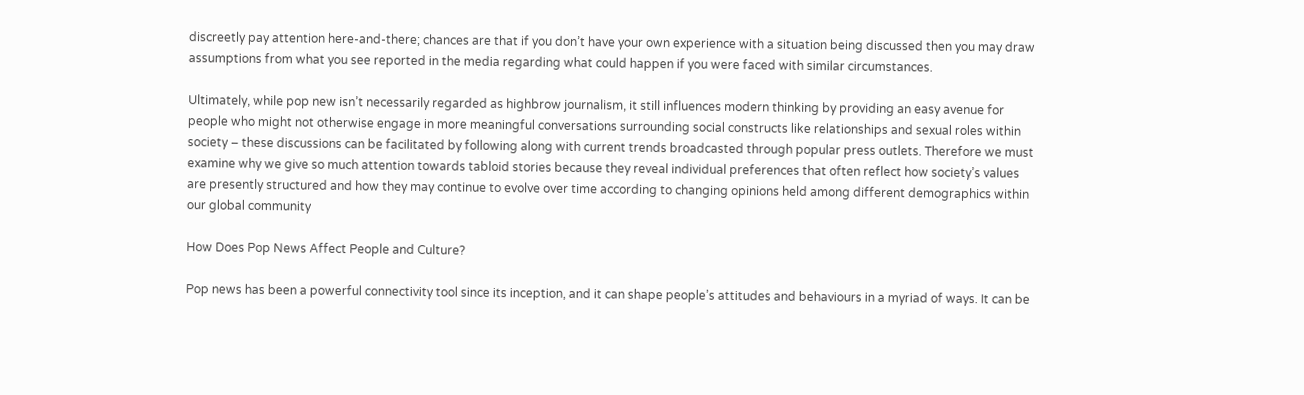discreetly pay attention here-and-there; chances are that if you don’t have your own experience with a situation being discussed then you may draw assumptions from what you see reported in the media regarding what could happen if you were faced with similar circumstances.

Ultimately, while pop new isn’t necessarily regarded as highbrow journalism, it still influences modern thinking by providing an easy avenue for people who might not otherwise engage in more meaningful conversations surrounding social constructs like relationships and sexual roles within society – these discussions can be facilitated by following along with current trends broadcasted through popular press outlets. Therefore we must examine why we give so much attention towards tabloid stories because they reveal individual preferences that often reflect how society’s values are presently structured and how they may continue to evolve over time according to changing opinions held among different demographics within our global community

How Does Pop News Affect People and Culture?

Pop news has been a powerful connectivity tool since its inception, and it can shape people’s attitudes and behaviours in a myriad of ways. It can be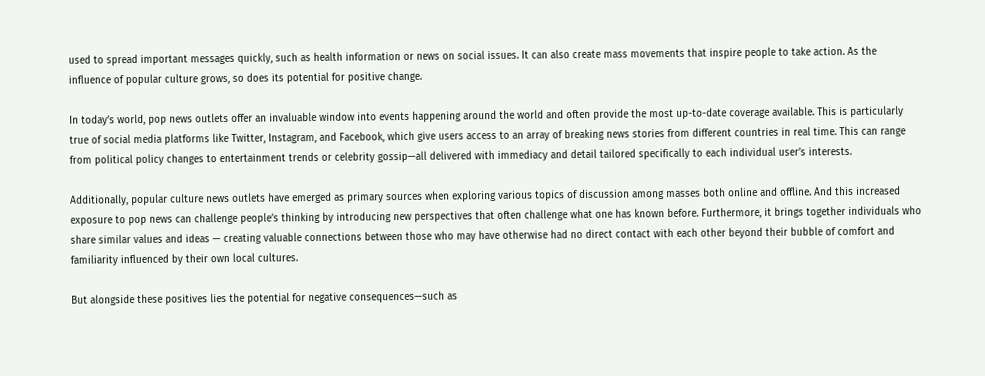used to spread important messages quickly, such as health information or news on social issues. It can also create mass movements that inspire people to take action. As the influence of popular culture grows, so does its potential for positive change.

In today’s world, pop news outlets offer an invaluable window into events happening around the world and often provide the most up-to-date coverage available. This is particularly true of social media platforms like Twitter, Instagram, and Facebook, which give users access to an array of breaking news stories from different countries in real time. This can range from political policy changes to entertainment trends or celebrity gossip—all delivered with immediacy and detail tailored specifically to each individual user’s interests.

Additionally, popular culture news outlets have emerged as primary sources when exploring various topics of discussion among masses both online and offline. And this increased exposure to pop news can challenge people’s thinking by introducing new perspectives that often challenge what one has known before. Furthermore, it brings together individuals who share similar values and ideas — creating valuable connections between those who may have otherwise had no direct contact with each other beyond their bubble of comfort and familiarity influenced by their own local cultures.

But alongside these positives lies the potential for negative consequences—such as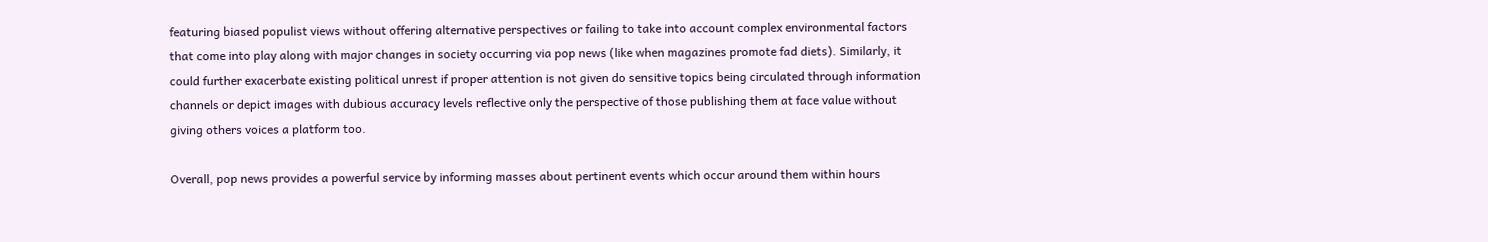featuring biased populist views without offering alternative perspectives or failing to take into account complex environmental factors that come into play along with major changes in society occurring via pop news (like when magazines promote fad diets). Similarly, it could further exacerbate existing political unrest if proper attention is not given do sensitive topics being circulated through information channels or depict images with dubious accuracy levels reflective only the perspective of those publishing them at face value without giving others voices a platform too.

Overall, pop news provides a powerful service by informing masses about pertinent events which occur around them within hours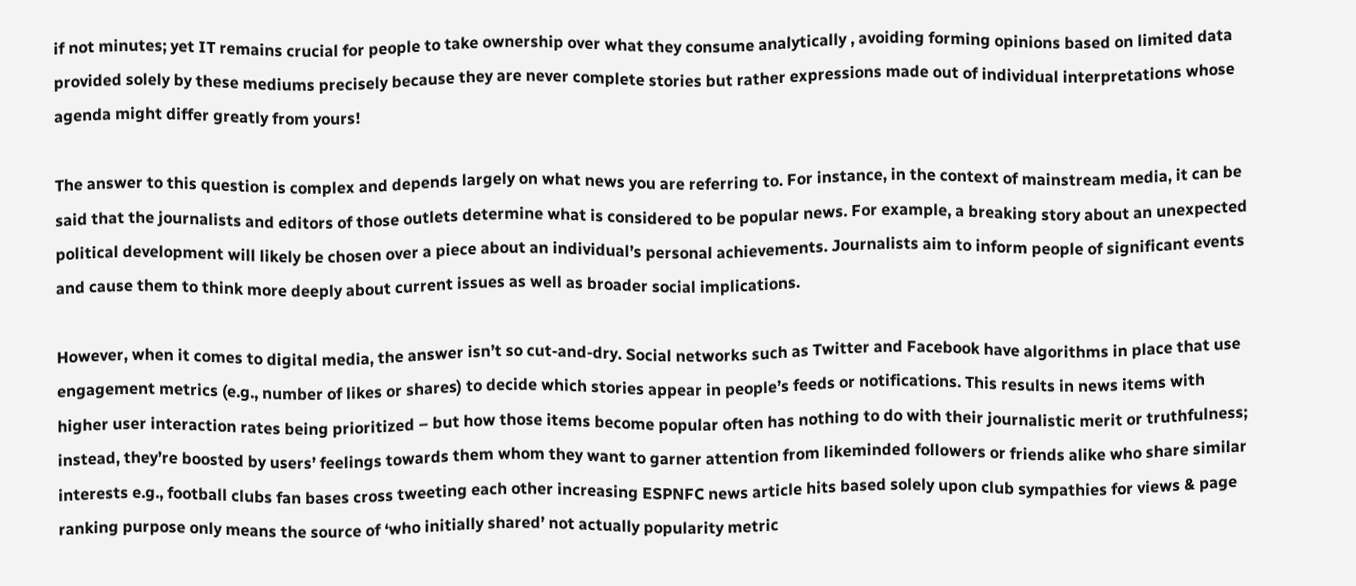if not minutes; yet IT remains crucial for people to take ownership over what they consume analytically , avoiding forming opinions based on limited data provided solely by these mediums precisely because they are never complete stories but rather expressions made out of individual interpretations whose agenda might differ greatly from yours!

The answer to this question is complex and depends largely on what news you are referring to. For instance, in the context of mainstream media, it can be said that the journalists and editors of those outlets determine what is considered to be popular news. For example, a breaking story about an unexpected political development will likely be chosen over a piece about an individual’s personal achievements. Journalists aim to inform people of significant events and cause them to think more deeply about current issues as well as broader social implications.

However, when it comes to digital media, the answer isn’t so cut-and-dry. Social networks such as Twitter and Facebook have algorithms in place that use engagement metrics (e.g., number of likes or shares) to decide which stories appear in people’s feeds or notifications. This results in news items with higher user interaction rates being prioritized – but how those items become popular often has nothing to do with their journalistic merit or truthfulness; instead, they’re boosted by users’ feelings towards them whom they want to garner attention from likeminded followers or friends alike who share similar interests e.g., football clubs fan bases cross tweeting each other increasing ESPNFC news article hits based solely upon club sympathies for views & page ranking purpose only means the source of ‘who initially shared’ not actually popularity metric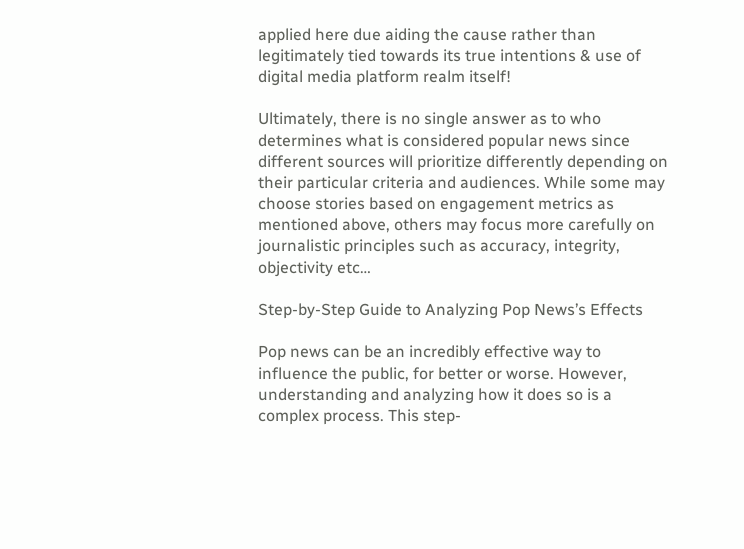applied here due aiding the cause rather than legitimately tied towards its true intentions & use of digital media platform realm itself!

Ultimately, there is no single answer as to who determines what is considered popular news since different sources will prioritize differently depending on their particular criteria and audiences. While some may choose stories based on engagement metrics as mentioned above, others may focus more carefully on journalistic principles such as accuracy, integrity, objectivity etc…

Step-by-Step Guide to Analyzing Pop News’s Effects

Pop news can be an incredibly effective way to influence the public, for better or worse. However, understanding and analyzing how it does so is a complex process. This step-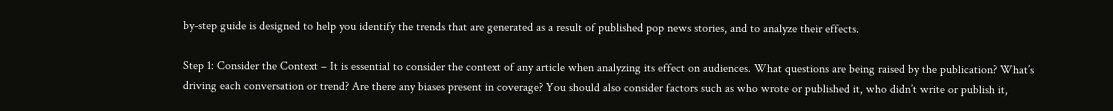by-step guide is designed to help you identify the trends that are generated as a result of published pop news stories, and to analyze their effects.

Step 1: Consider the Context – It is essential to consider the context of any article when analyzing its effect on audiences. What questions are being raised by the publication? What’s driving each conversation or trend? Are there any biases present in coverage? You should also consider factors such as who wrote or published it, who didn’t write or publish it,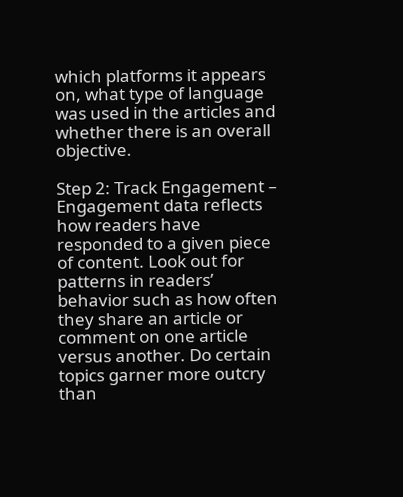which platforms it appears on, what type of language was used in the articles and whether there is an overall objective.

Step 2: Track Engagement – Engagement data reflects how readers have responded to a given piece of content. Look out for patterns in readers’ behavior such as how often they share an article or comment on one article versus another. Do certain topics garner more outcry than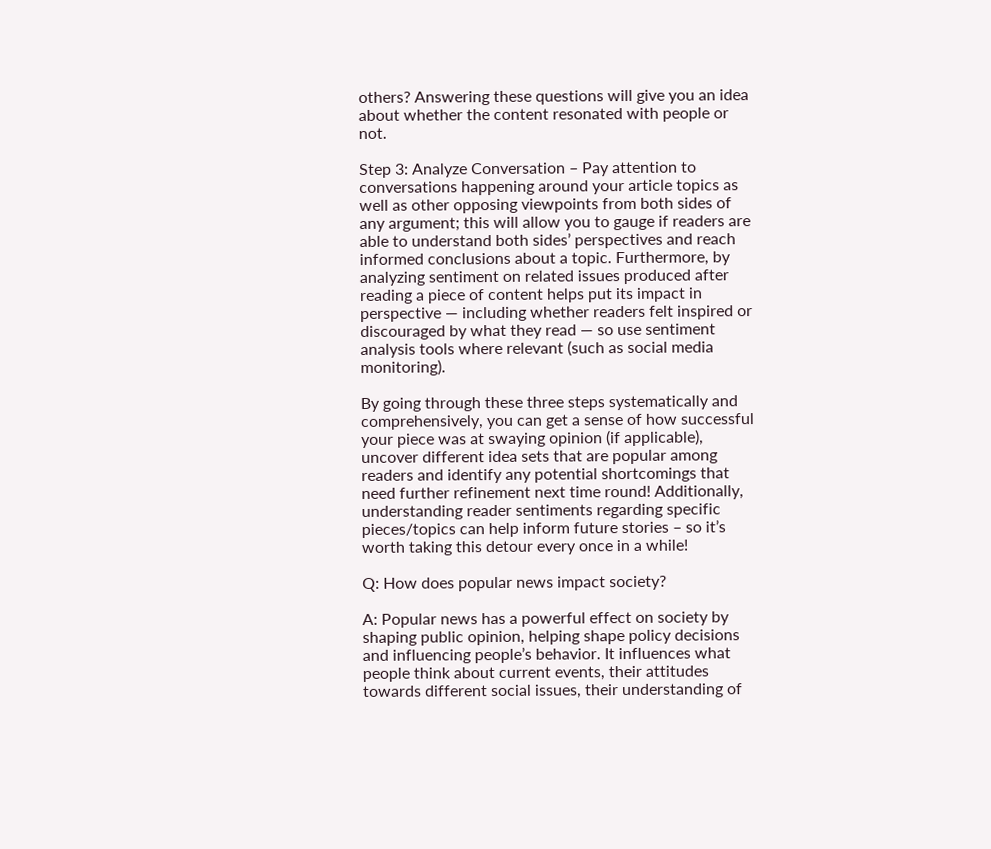others? Answering these questions will give you an idea about whether the content resonated with people or not.

Step 3: Analyze Conversation – Pay attention to conversations happening around your article topics as well as other opposing viewpoints from both sides of any argument; this will allow you to gauge if readers are able to understand both sides’ perspectives and reach informed conclusions about a topic. Furthermore, by analyzing sentiment on related issues produced after reading a piece of content helps put its impact in perspective — including whether readers felt inspired or discouraged by what they read — so use sentiment analysis tools where relevant (such as social media monitoring).

By going through these three steps systematically and comprehensively, you can get a sense of how successful your piece was at swaying opinion (if applicable), uncover different idea sets that are popular among readers and identify any potential shortcomings that need further refinement next time round! Additionally, understanding reader sentiments regarding specific pieces/topics can help inform future stories – so it’s worth taking this detour every once in a while!

Q: How does popular news impact society?

A: Popular news has a powerful effect on society by shaping public opinion, helping shape policy decisions and influencing people’s behavior. It influences what people think about current events, their attitudes towards different social issues, their understanding of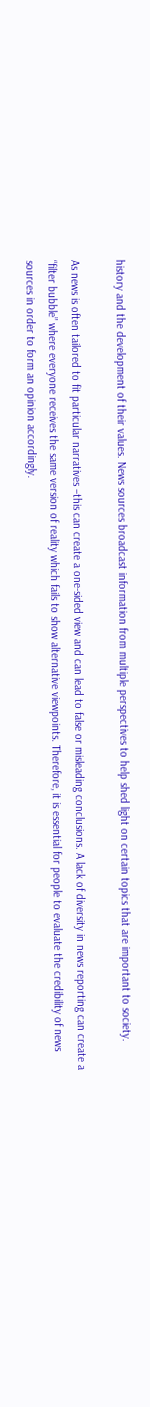history and the development of their values. News sources broadcast information from multiple perspectives to help shed light on certain topics that are important to society.

As news is often tailored to fit particular narratives –this can create a one-sided view and can lead to false or misleading conclusions. A lack of diversity in news reporting can create a “filter bubble” where everyone receives the same version of reality which fails to show alternative viewpoints. Therefore, it is essential for people to evaluate the credibility of news sources in order to form an opinion accordingly.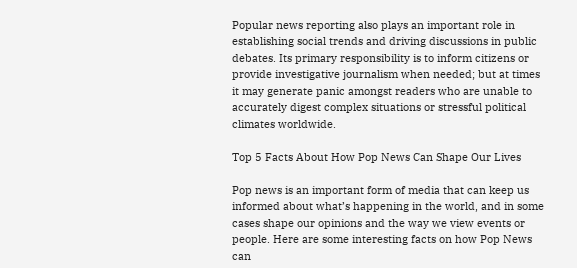Popular news reporting also plays an important role in establishing social trends and driving discussions in public debates. Its primary responsibility is to inform citizens or provide investigative journalism when needed; but at times it may generate panic amongst readers who are unable to accurately digest complex situations or stressful political climates worldwide.

Top 5 Facts About How Pop News Can Shape Our Lives

Pop news is an important form of media that can keep us informed about what’s happening in the world, and in some cases shape our opinions and the way we view events or people. Here are some interesting facts on how Pop News can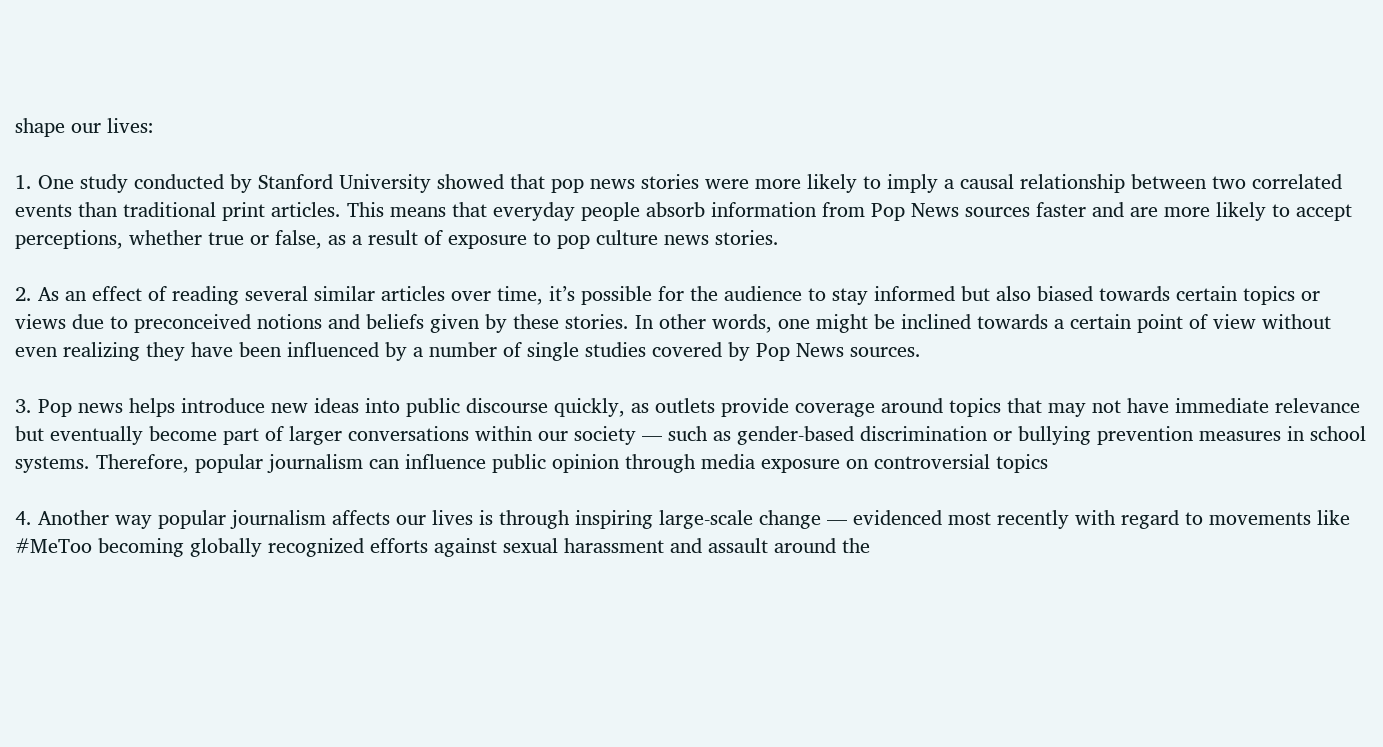shape our lives:

1. One study conducted by Stanford University showed that pop news stories were more likely to imply a causal relationship between two correlated events than traditional print articles. This means that everyday people absorb information from Pop News sources faster and are more likely to accept perceptions, whether true or false, as a result of exposure to pop culture news stories.

2. As an effect of reading several similar articles over time, it’s possible for the audience to stay informed but also biased towards certain topics or views due to preconceived notions and beliefs given by these stories. In other words, one might be inclined towards a certain point of view without even realizing they have been influenced by a number of single studies covered by Pop News sources.

3. Pop news helps introduce new ideas into public discourse quickly, as outlets provide coverage around topics that may not have immediate relevance but eventually become part of larger conversations within our society — such as gender-based discrimination or bullying prevention measures in school systems. Therefore, popular journalism can influence public opinion through media exposure on controversial topics

4. Another way popular journalism affects our lives is through inspiring large-scale change — evidenced most recently with regard to movements like #MeToo becoming globally recognized efforts against sexual harassment and assault around the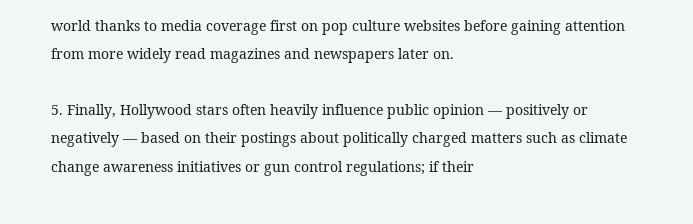world thanks to media coverage first on pop culture websites before gaining attention from more widely read magazines and newspapers later on.

5. Finally, Hollywood stars often heavily influence public opinion — positively or negatively — based on their postings about politically charged matters such as climate change awareness initiatives or gun control regulations; if their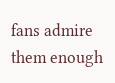fans admire them enough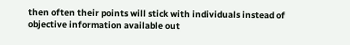then often their points will stick with individuals instead of objective information available out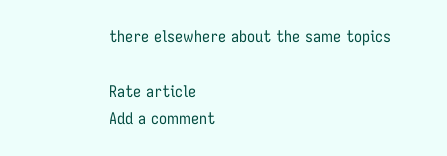there elsewhere about the same topics

Rate article
Add a comment